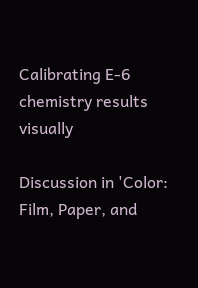Calibrating E-6 chemistry results visually

Discussion in 'Color: Film, Paper, and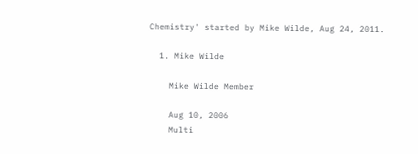Chemistry' started by Mike Wilde, Aug 24, 2011.

  1. Mike Wilde

    Mike Wilde Member

    Aug 10, 2006
    Multi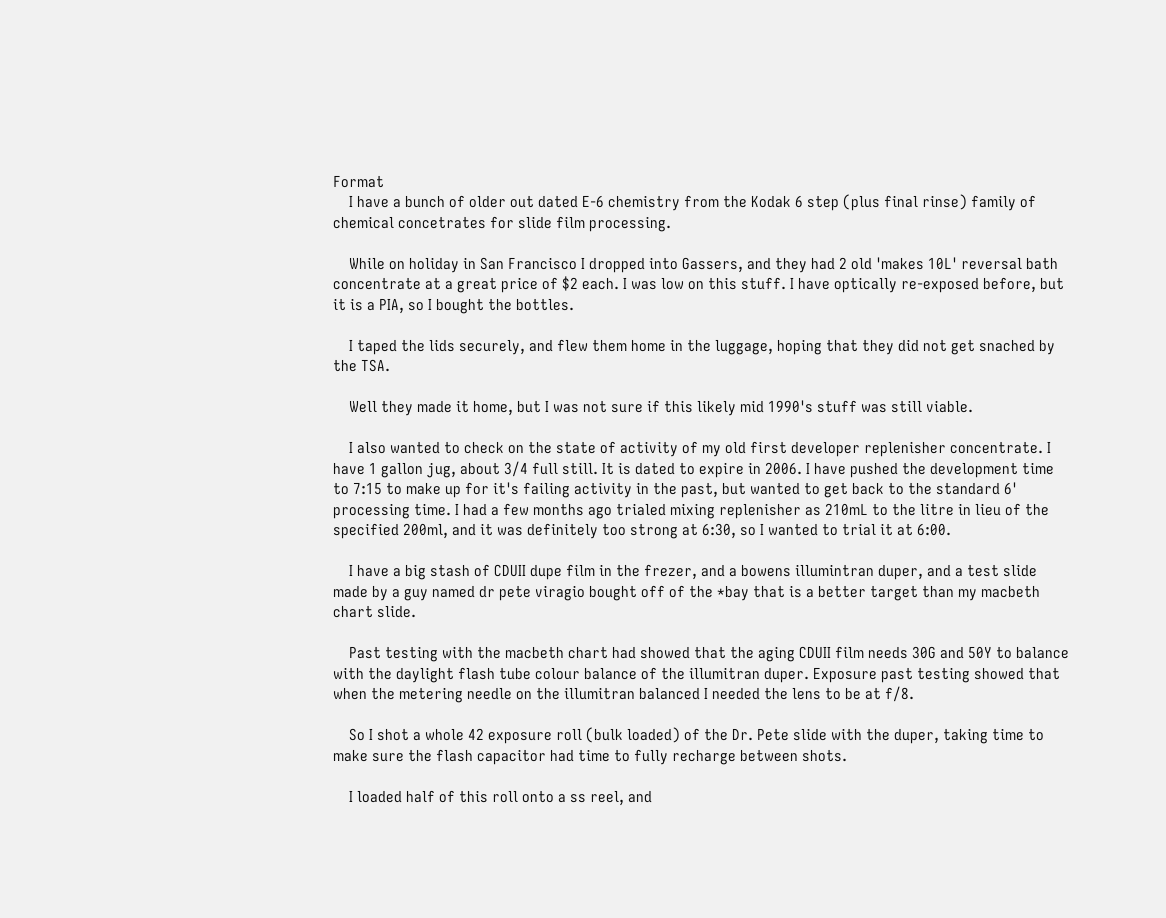Format
    I have a bunch of older out dated E-6 chemistry from the Kodak 6 step (plus final rinse) family of chemical concetrates for slide film processing.

    While on holiday in San Francisco I dropped into Gassers, and they had 2 old 'makes 10L' reversal bath concentrate at a great price of $2 each. I was low on this stuff. I have optically re-exposed before, but it is a PIA, so I bought the bottles.

    I taped the lids securely, and flew them home in the luggage, hoping that they did not get snached by the TSA.

    Well they made it home, but I was not sure if this likely mid 1990's stuff was still viable.

    I also wanted to check on the state of activity of my old first developer replenisher concentrate. I have 1 gallon jug, about 3/4 full still. It is dated to expire in 2006. I have pushed the development time to 7:15 to make up for it's failing activity in the past, but wanted to get back to the standard 6' processing time. I had a few months ago trialed mixing replenisher as 210mL to the litre in lieu of the specified 200ml, and it was definitely too strong at 6:30, so I wanted to trial it at 6:00.

    I have a big stash of CDUII dupe film in the frezer, and a bowens illumintran duper, and a test slide made by a guy named dr pete viragio bought off of the *bay that is a better target than my macbeth chart slide.

    Past testing with the macbeth chart had showed that the aging CDUII film needs 30G and 50Y to balance with the daylight flash tube colour balance of the illumitran duper. Exposure past testing showed that when the metering needle on the illumitran balanced I needed the lens to be at f/8.

    So I shot a whole 42 exposure roll (bulk loaded) of the Dr. Pete slide with the duper, taking time to make sure the flash capacitor had time to fully recharge between shots.

    I loaded half of this roll onto a ss reel, and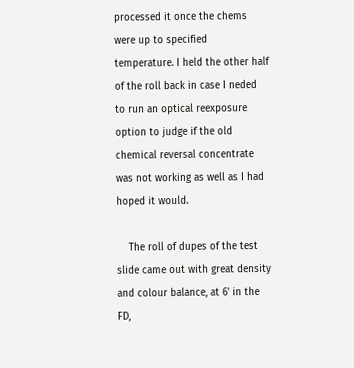processed it once the chems were up to specified temperature. I held the other half of the roll back in case I neded to run an optical reexposure option to judge if the old chemical reversal concentrate was not working as well as I had hoped it would.

    The roll of dupes of the test slide came out with great density and colour balance, at 6' in the FD,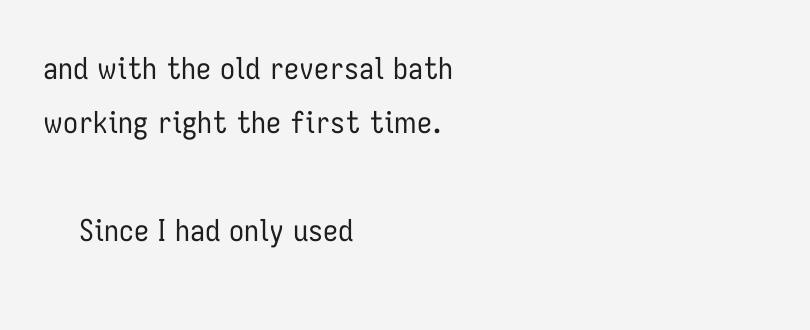and with the old reversal bath working right the first time.

    Since I had only used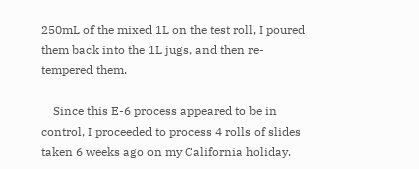250mL of the mixed 1L on the test roll, I poured them back into the 1L jugs, and then re-tempered them.

    Since this E-6 process appeared to be in control, I proceeded to process 4 rolls of slides taken 6 weeks ago on my California holiday.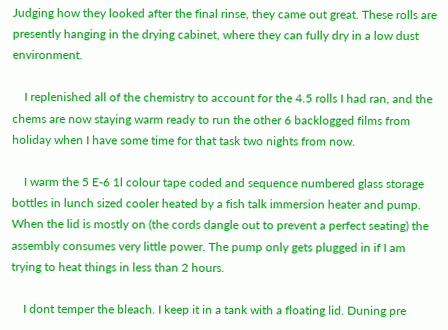Judging how they looked after the final rinse, they came out great. These rolls are presently hanging in the drying cabinet, where they can fully dry in a low dust environment.

    I replenished all of the chemistry to account for the 4.5 rolls I had ran, and the chems are now staying warm ready to run the other 6 backlogged films from holiday when I have some time for that task two nights from now.

    I warm the 5 E-6 1l colour tape coded and sequence numbered glass storage bottles in lunch sized cooler heated by a fish talk immersion heater and pump. When the lid is mostly on (the cords dangle out to prevent a perfect seating) the assembly consumes very little power. The pump only gets plugged in if I am trying to heat things in less than 2 hours.

    I dont temper the bleach. I keep it in a tank with a floating lid. Duning pre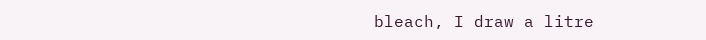bleach, I draw a litre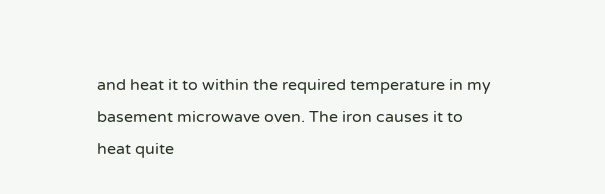and heat it to within the required temperature in my basement microwave oven. The iron causes it to heat quite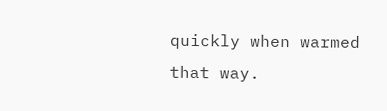quickly when warmed that way.